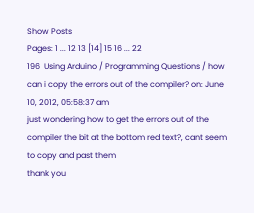Show Posts
Pages: 1 ... 12 13 [14] 15 16 ... 22
196  Using Arduino / Programming Questions / how can i copy the errors out of the compiler? on: June 10, 2012, 05:58:37 am
just wondering how to get the errors out of the compiler the bit at the bottom red text?, cant seem to copy and past them
thank you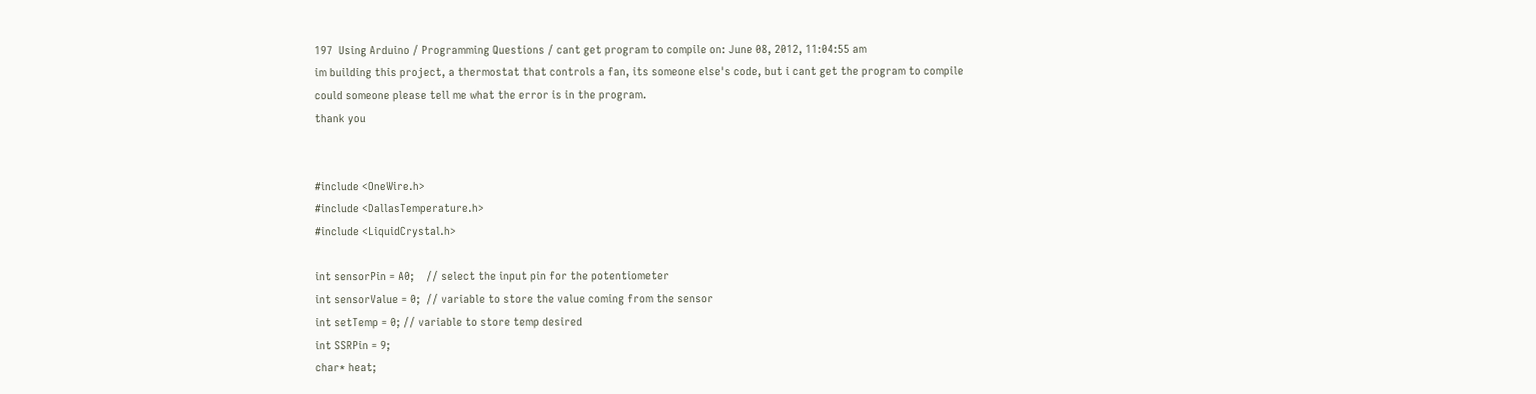197  Using Arduino / Programming Questions / cant get program to compile on: June 08, 2012, 11:04:55 am
im building this project, a thermostat that controls a fan, its someone else's code, but i cant get the program to compile could someone please tell me what the error is in the program.
thank you


#include <OneWire.h>
#include <DallasTemperature.h>
#include <LiquidCrystal.h>

int sensorPin = A0;    // select the input pin for the potentiometer
int sensorValue = 0;  // variable to store the value coming from the sensor
int setTemp = 0; // variable to store temp desired
int SSRPin = 9;
char* heat;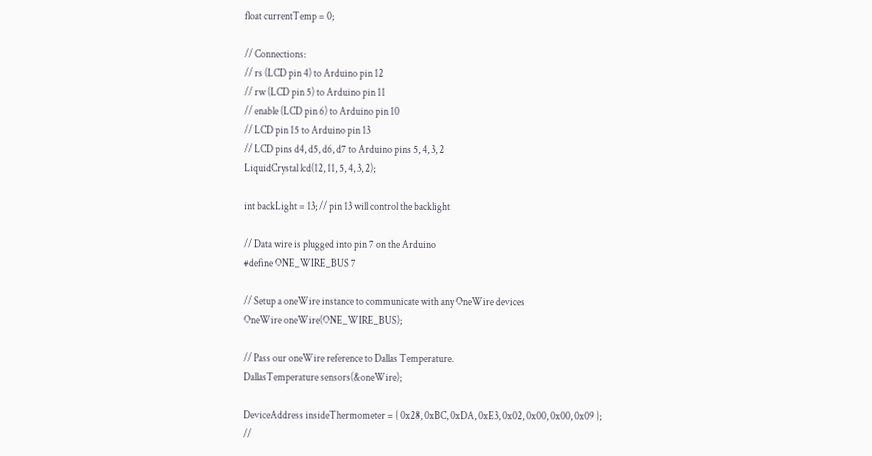float currentTemp = 0;

// Connections:
// rs (LCD pin 4) to Arduino pin 12
// rw (LCD pin 5) to Arduino pin 11
// enable (LCD pin 6) to Arduino pin 10
// LCD pin 15 to Arduino pin 13
// LCD pins d4, d5, d6, d7 to Arduino pins 5, 4, 3, 2
LiquidCrystal lcd(12, 11, 5, 4, 3, 2);

int backLight = 13; // pin 13 will control the backlight

// Data wire is plugged into pin 7 on the Arduino
#define ONE_WIRE_BUS 7

// Setup a oneWire instance to communicate with any OneWire devices
OneWire oneWire(ONE_WIRE_BUS);

// Pass our oneWire reference to Dallas Temperature.
DallasTemperature sensors(&oneWire);

DeviceAddress insideThermometer = { 0x28, 0xBC, 0xDA, 0xE3, 0x02, 0x00, 0x00, 0x09 };
//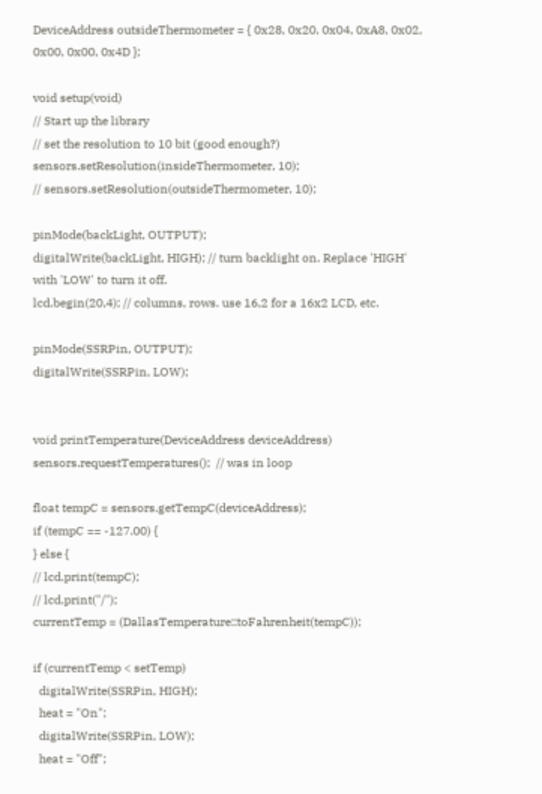DeviceAddress outsideThermometer = { 0x28, 0x20, 0x04, 0xA8, 0x02, 0x00, 0x00, 0x4D };

void setup(void)
// Start up the library
// set the resolution to 10 bit (good enough?)
sensors.setResolution(insideThermometer, 10);
// sensors.setResolution(outsideThermometer, 10);

pinMode(backLight, OUTPUT);
digitalWrite(backLight, HIGH); // turn backlight on. Replace 'HIGH' with 'LOW' to turn it off.
lcd.begin(20,4); // columns, rows. use 16,2 for a 16x2 LCD, etc.

pinMode(SSRPin, OUTPUT);
digitalWrite(SSRPin, LOW);


void printTemperature(DeviceAddress deviceAddress)
sensors.requestTemperatures();  // was in loop

float tempC = sensors.getTempC(deviceAddress);
if (tempC == -127.00) {
} else {
// lcd.print(tempC);
// lcd.print("/");
currentTemp = (DallasTemperature::toFahrenheit(tempC));

if (currentTemp < setTemp)
  digitalWrite(SSRPin, HIGH);
  heat = "On";
  digitalWrite(SSRPin, LOW);
  heat = "Off";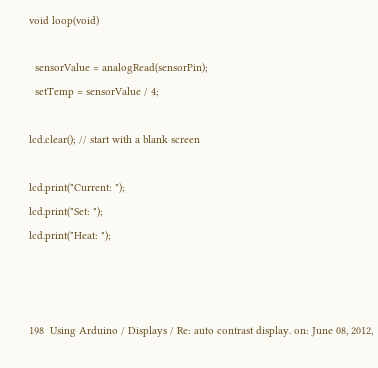void loop(void)

  sensorValue = analogRead(sensorPin);
  setTemp = sensorValue / 4;

lcd.clear(); // start with a blank screen

lcd.print("Current: ");
lcd.print("Set: ");
lcd.print("Heat: ");



198  Using Arduino / Displays / Re: auto contrast display. on: June 08, 2012,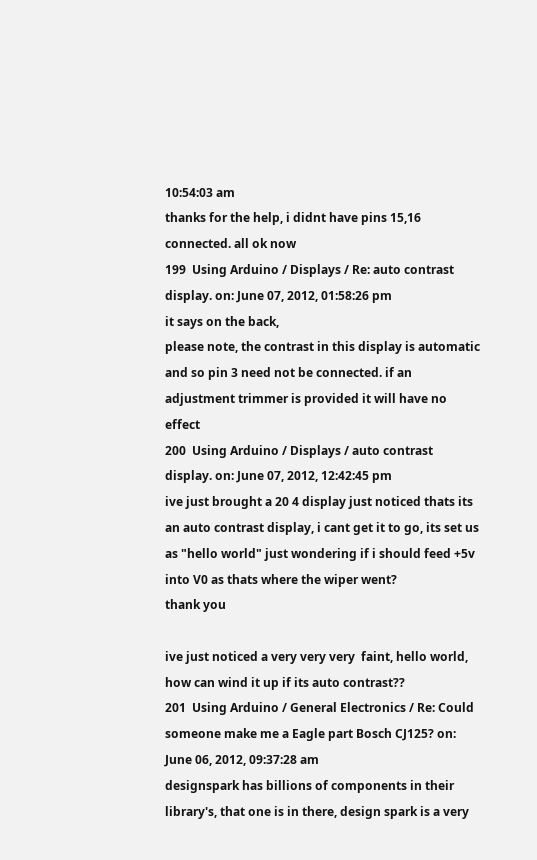10:54:03 am
thanks for the help, i didnt have pins 15,16 connected. all ok now
199  Using Arduino / Displays / Re: auto contrast display. on: June 07, 2012, 01:58:26 pm
it says on the back,
please note, the contrast in this display is automatic and so pin 3 need not be connected. if an adjustment trimmer is provided it will have no effect
200  Using Arduino / Displays / auto contrast display. on: June 07, 2012, 12:42:45 pm
ive just brought a 20 4 display just noticed thats its an auto contrast display, i cant get it to go, its set us as "hello world" just wondering if i should feed +5v into V0 as thats where the wiper went?
thank you

ive just noticed a very very very  faint, hello world, how can wind it up if its auto contrast??
201  Using Arduino / General Electronics / Re: Could someone make me a Eagle part Bosch CJ125? on: June 06, 2012, 09:37:28 am
designspark has billions of components in their library's, that one is in there, design spark is a very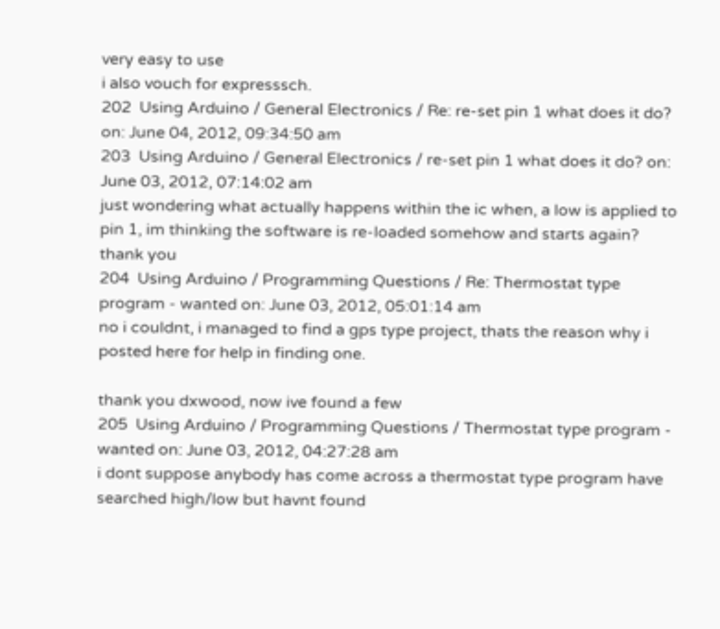very easy to use
i also vouch for expresssch.
202  Using Arduino / General Electronics / Re: re-set pin 1 what does it do? on: June 04, 2012, 09:34:50 am
203  Using Arduino / General Electronics / re-set pin 1 what does it do? on: June 03, 2012, 07:14:02 am
just wondering what actually happens within the ic when, a low is applied to pin 1, im thinking the software is re-loaded somehow and starts again?
thank you
204  Using Arduino / Programming Questions / Re: Thermostat type program - wanted on: June 03, 2012, 05:01:14 am
no i couldnt, i managed to find a gps type project, thats the reason why i posted here for help in finding one.

thank you dxwood, now ive found a few
205  Using Arduino / Programming Questions / Thermostat type program - wanted on: June 03, 2012, 04:27:28 am
i dont suppose anybody has come across a thermostat type program have searched high/low but havnt found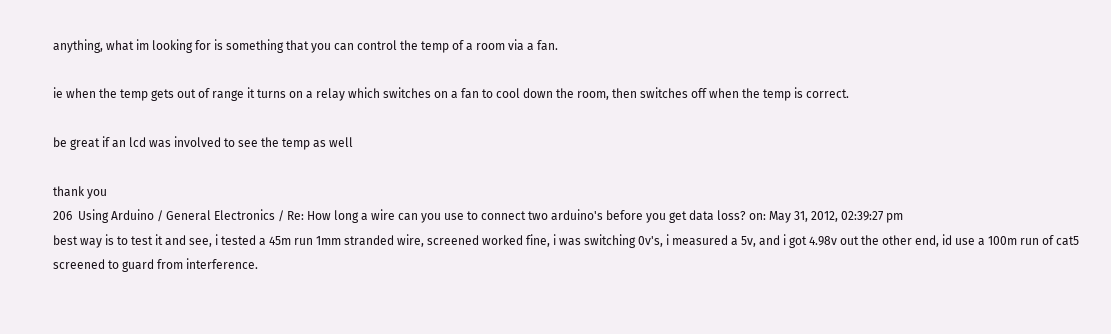anything, what im looking for is something that you can control the temp of a room via a fan.

ie when the temp gets out of range it turns on a relay which switches on a fan to cool down the room, then switches off when the temp is correct.

be great if an lcd was involved to see the temp as well

thank you
206  Using Arduino / General Electronics / Re: How long a wire can you use to connect two arduino's before you get data loss? on: May 31, 2012, 02:39:27 pm
best way is to test it and see, i tested a 45m run 1mm stranded wire, screened worked fine, i was switching 0v's, i measured a 5v, and i got 4.98v out the other end, id use a 100m run of cat5 screened to guard from interference.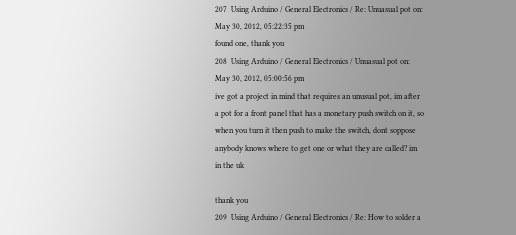207  Using Arduino / General Electronics / Re: Unuasual pot on: May 30, 2012, 05:22:35 pm
found one, thank you
208  Using Arduino / General Electronics / Unuasual pot on: May 30, 2012, 05:00:56 pm
ive got a project in mind that requires an unusual pot, im after a pot for a front panel that has a monetary push switch on it, so when you turn it then push to make the switch, dont soppose anybody knows where to get one or what they are called? im in the uk

thank you
209  Using Arduino / General Electronics / Re: How to solder a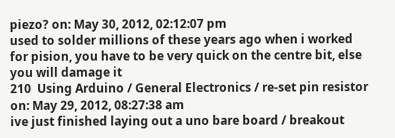piezo? on: May 30, 2012, 02:12:07 pm
used to solder millions of these years ago when i worked for pision, you have to be very quick on the centre bit, else you will damage it
210  Using Arduino / General Electronics / re-set pin resistor on: May 29, 2012, 08:27:38 am
ive just finished laying out a uno bare board / breakout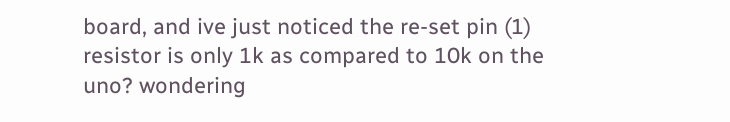board, and ive just noticed the re-set pin (1) resistor is only 1k as compared to 10k on the uno? wondering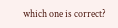which one is correct?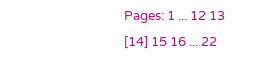Pages: 1 ... 12 13 [14] 15 16 ... 22